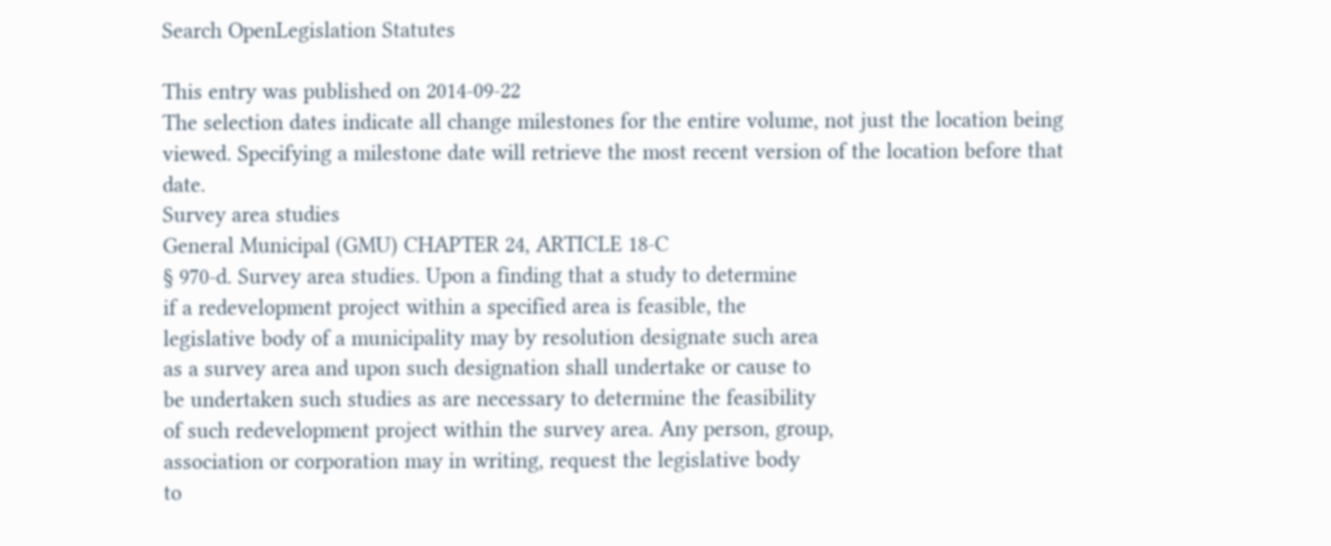Search OpenLegislation Statutes

This entry was published on 2014-09-22
The selection dates indicate all change milestones for the entire volume, not just the location being viewed. Specifying a milestone date will retrieve the most recent version of the location before that date.
Survey area studies
General Municipal (GMU) CHAPTER 24, ARTICLE 18-C
§ 970-d. Survey area studies. Upon a finding that a study to determine
if a redevelopment project within a specified area is feasible, the
legislative body of a municipality may by resolution designate such area
as a survey area and upon such designation shall undertake or cause to
be undertaken such studies as are necessary to determine the feasibility
of such redevelopment project within the survey area. Any person, group,
association or corporation may in writing, request the legislative body
to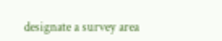designate a survey area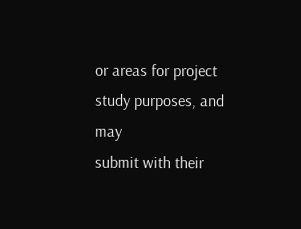or areas for project study purposes, and may
submit with their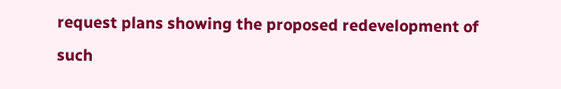request plans showing the proposed redevelopment of
such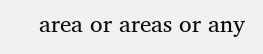area or areas or any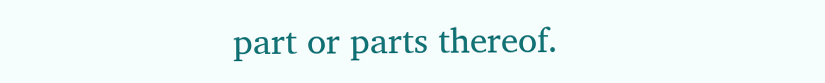part or parts thereof.